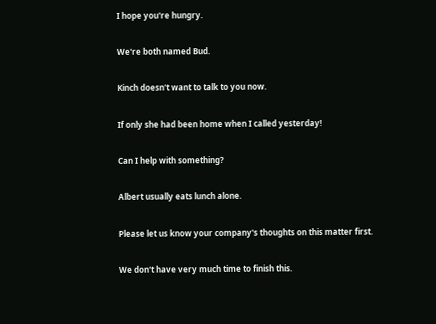I hope you're hungry.

We're both named Bud.

Kinch doesn't want to talk to you now.

If only she had been home when I called yesterday!

Can I help with something?

Albert usually eats lunch alone.

Please let us know your company's thoughts on this matter first.

We don't have very much time to finish this.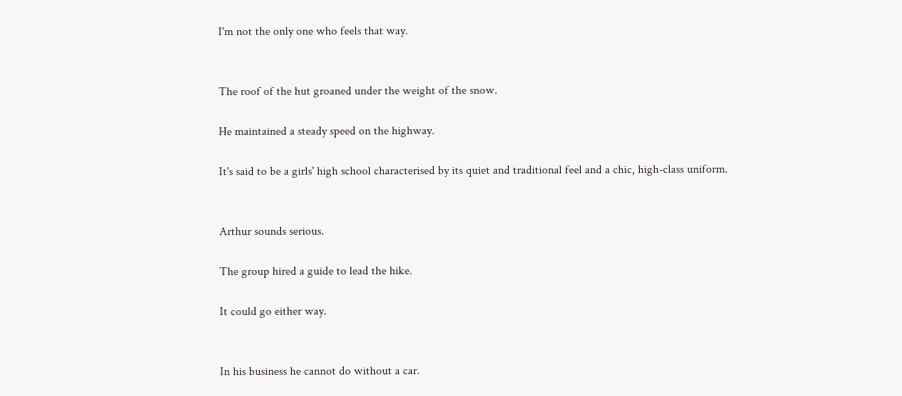I'm not the only one who feels that way.


The roof of the hut groaned under the weight of the snow.

He maintained a steady speed on the highway.

It's said to be a girls' high school characterised by its quiet and traditional feel and a chic, high-class uniform.


Arthur sounds serious.

The group hired a guide to lead the hike.

It could go either way.


In his business he cannot do without a car.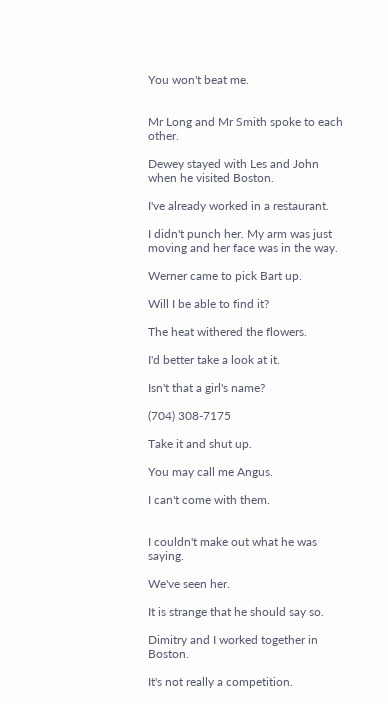You won't beat me.


Mr Long and Mr Smith spoke to each other.

Dewey stayed with Les and John when he visited Boston.

I've already worked in a restaurant.

I didn't punch her. My arm was just moving and her face was in the way.

Werner came to pick Bart up.

Will I be able to find it?

The heat withered the flowers.

I'd better take a look at it.

Isn't that a girl's name?

(704) 308-7175

Take it and shut up.

You may call me Angus.

I can't come with them.


I couldn't make out what he was saying.

We've seen her.

It is strange that he should say so.

Dimitry and I worked together in Boston.

It's not really a competition.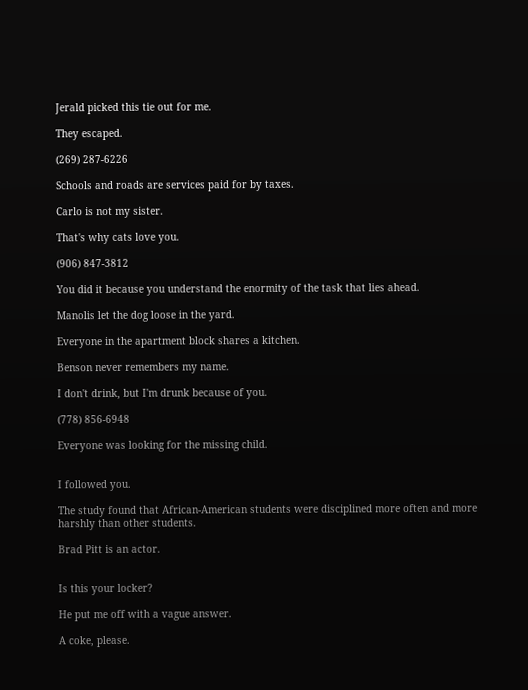Jerald picked this tie out for me.

They escaped.

(269) 287-6226

Schools and roads are services paid for by taxes.

Carlo is not my sister.

That's why cats love you.

(906) 847-3812

You did it because you understand the enormity of the task that lies ahead.

Manolis let the dog loose in the yard.

Everyone in the apartment block shares a kitchen.

Benson never remembers my name.

I don't drink, but I'm drunk because of you.

(778) 856-6948

Everyone was looking for the missing child.


I followed you.

The study found that African-American students were disciplined more often and more harshly than other students.

Brad Pitt is an actor.


Is this your locker?

He put me off with a vague answer.

A coke, please.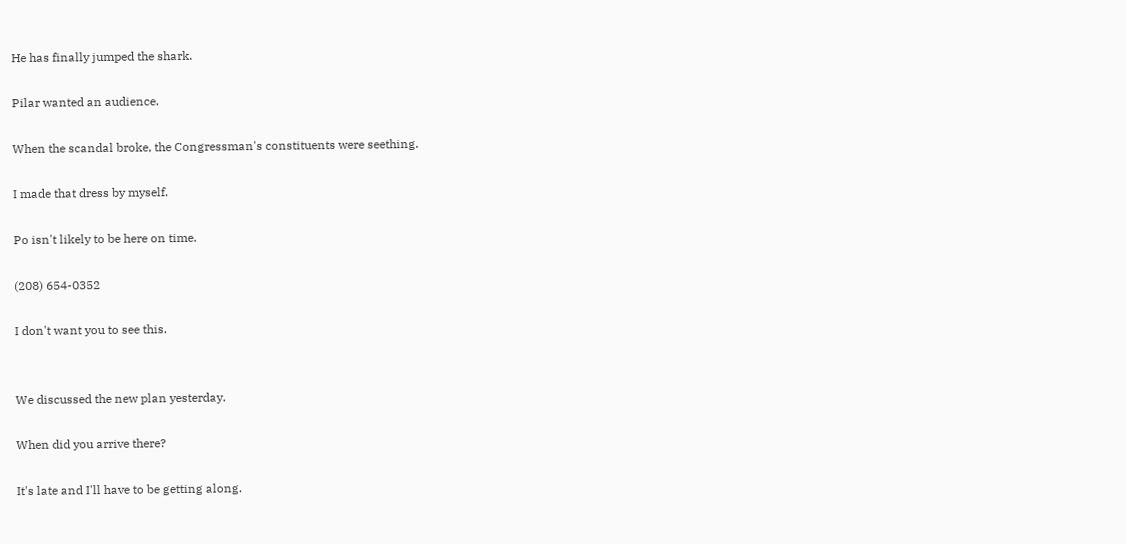He has finally jumped the shark.

Pilar wanted an audience.

When the scandal broke, the Congressman's constituents were seething.

I made that dress by myself.

Po isn't likely to be here on time.

(208) 654-0352

I don't want you to see this.


We discussed the new plan yesterday.

When did you arrive there?

It's late and I'll have to be getting along.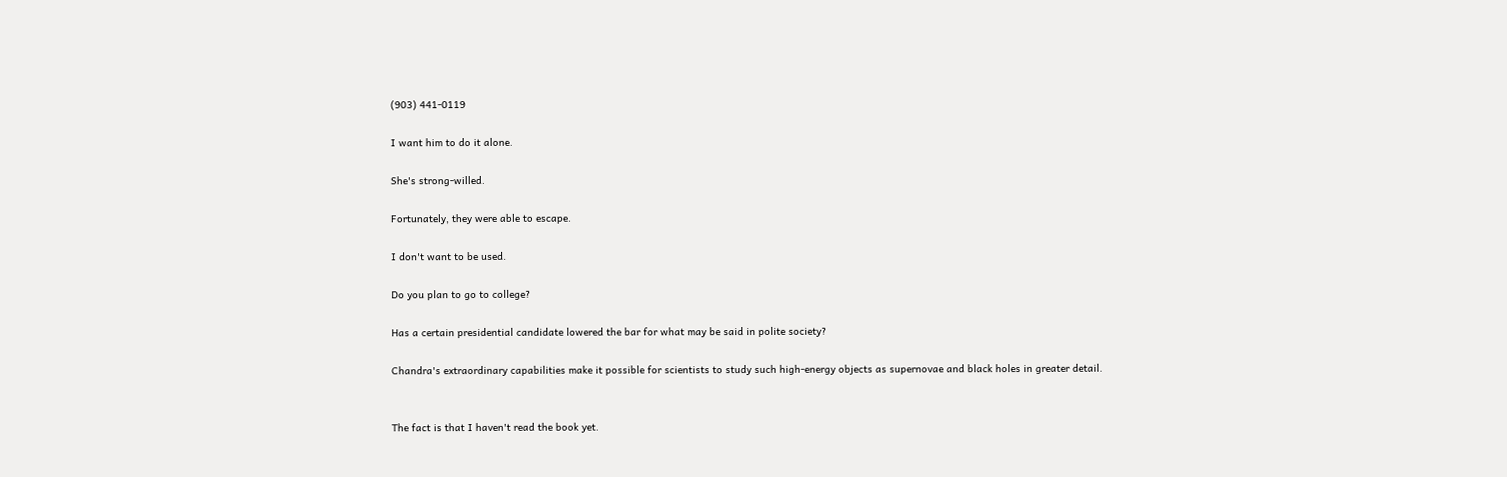(903) 441-0119

I want him to do it alone.

She's strong-willed.

Fortunately, they were able to escape.

I don't want to be used.

Do you plan to go to college?

Has a certain presidential candidate lowered the bar for what may be said in polite society?

Chandra's extraordinary capabilities make it possible for scientists to study such high-energy objects as supernovae and black holes in greater detail.


The fact is that I haven't read the book yet.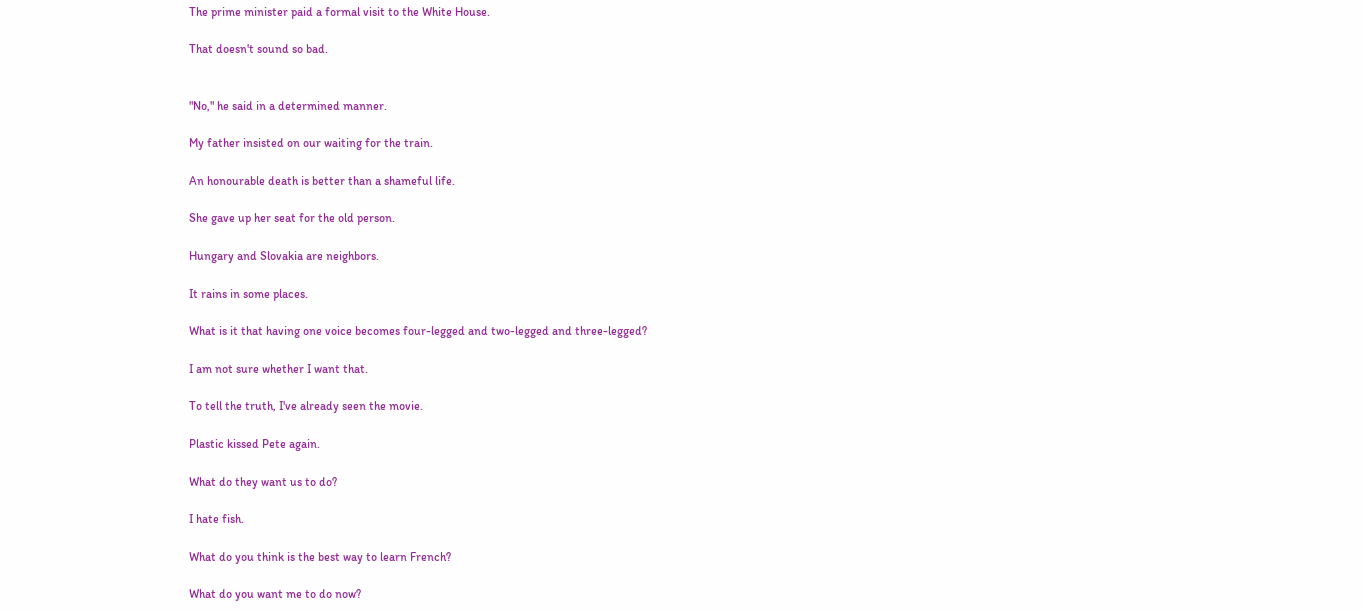The prime minister paid a formal visit to the White House.

That doesn't sound so bad.


"No," he said in a determined manner.

My father insisted on our waiting for the train.

An honourable death is better than a shameful life.

She gave up her seat for the old person.

Hungary and Slovakia are neighbors.

It rains in some places.

What is it that having one voice becomes four-legged and two-legged and three-legged?

I am not sure whether I want that.

To tell the truth, I've already seen the movie.

Plastic kissed Pete again.

What do they want us to do?

I hate fish.

What do you think is the best way to learn French?

What do you want me to do now?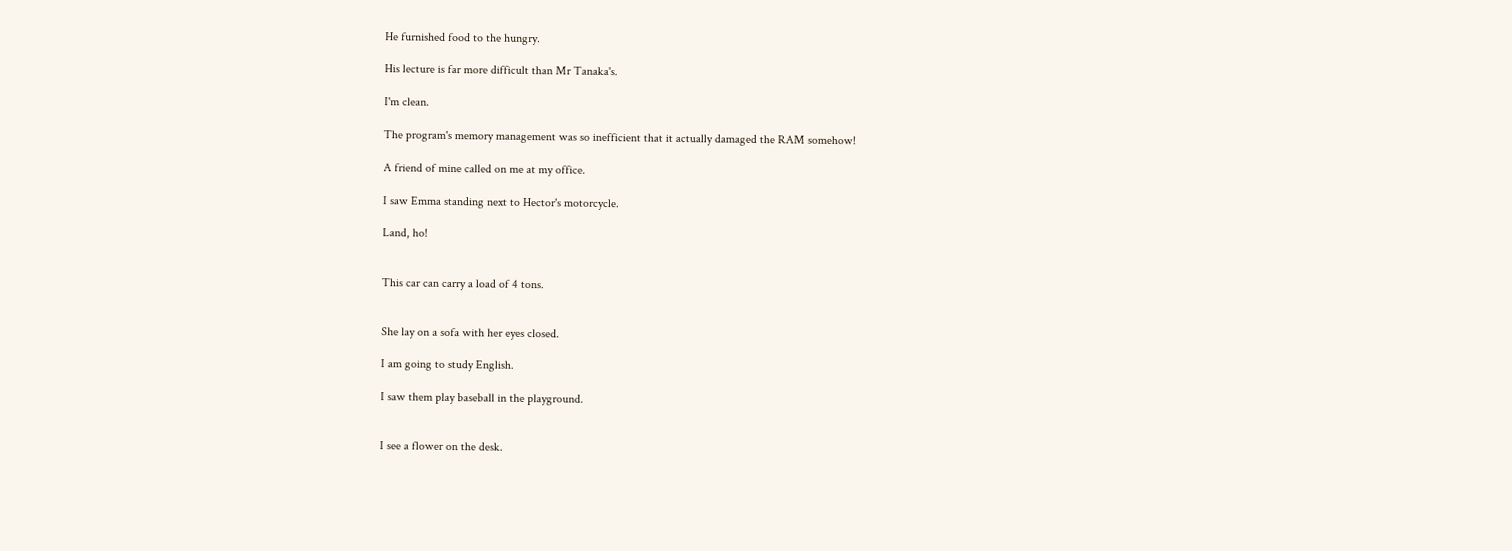He furnished food to the hungry.

His lecture is far more difficult than Mr Tanaka's.

I'm clean.

The program's memory management was so inefficient that it actually damaged the RAM somehow!

A friend of mine called on me at my office.

I saw Emma standing next to Hector's motorcycle.

Land, ho!


This car can carry a load of 4 tons.


She lay on a sofa with her eyes closed.

I am going to study English.

I saw them play baseball in the playground.


I see a flower on the desk.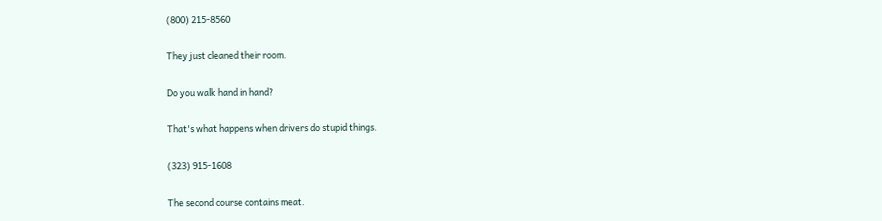(800) 215-8560

They just cleaned their room.

Do you walk hand in hand?

That's what happens when drivers do stupid things.

(323) 915-1608

The second course contains meat.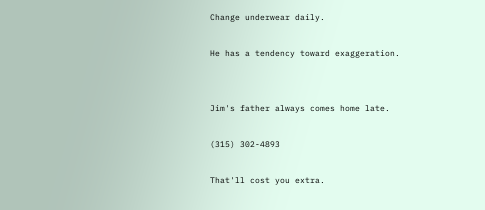Change underwear daily.

He has a tendency toward exaggeration.


Jim's father always comes home late.

(315) 302-4893

That'll cost you extra.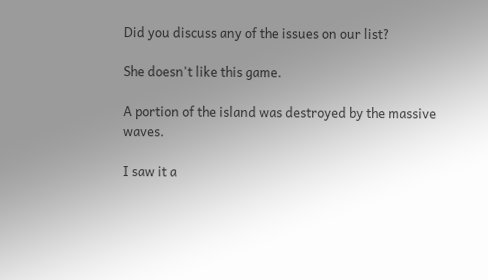Did you discuss any of the issues on our list?

She doesn't like this game.

A portion of the island was destroyed by the massive waves.

I saw it a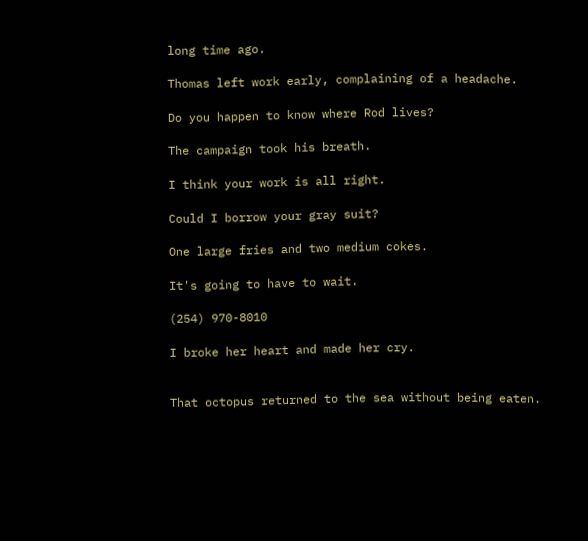long time ago.

Thomas left work early, complaining of a headache.

Do you happen to know where Rod lives?

The campaign took his breath.

I think your work is all right.

Could I borrow your gray suit?

One large fries and two medium cokes.

It's going to have to wait.

(254) 970-8010

I broke her heart and made her cry.


That octopus returned to the sea without being eaten.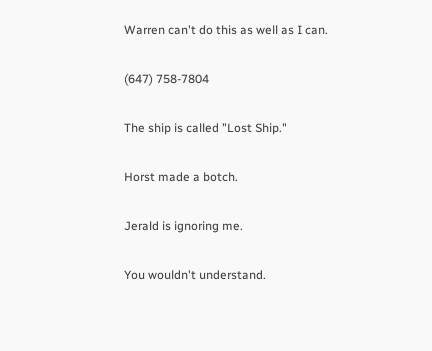Warren can't do this as well as I can.

(647) 758-7804

The ship is called "Lost Ship."

Horst made a botch.

Jerald is ignoring me.

You wouldn't understand.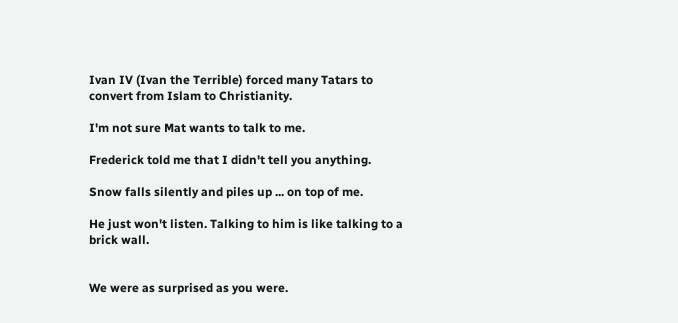Ivan IV (Ivan the Terrible) forced many Tatars to convert from Islam to Christianity.

I'm not sure Mat wants to talk to me.

Frederick told me that I didn't tell you anything.

Snow falls silently and piles up ... on top of me.

He just won't listen. Talking to him is like talking to a brick wall.


We were as surprised as you were.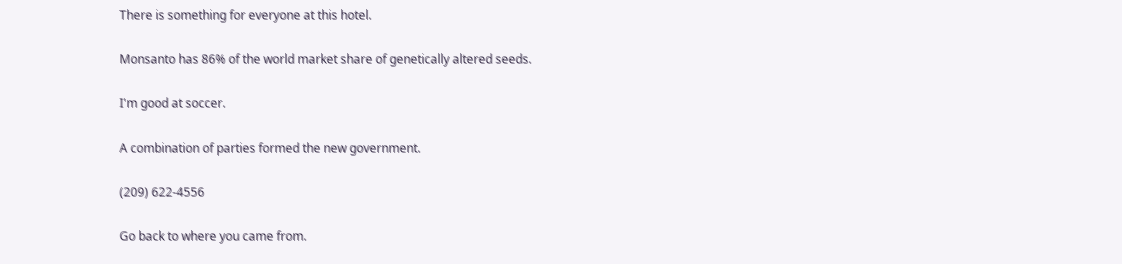There is something for everyone at this hotel.

Monsanto has 86% of the world market share of genetically altered seeds.

I'm good at soccer.

A combination of parties formed the new government.

(209) 622-4556

Go back to where you came from.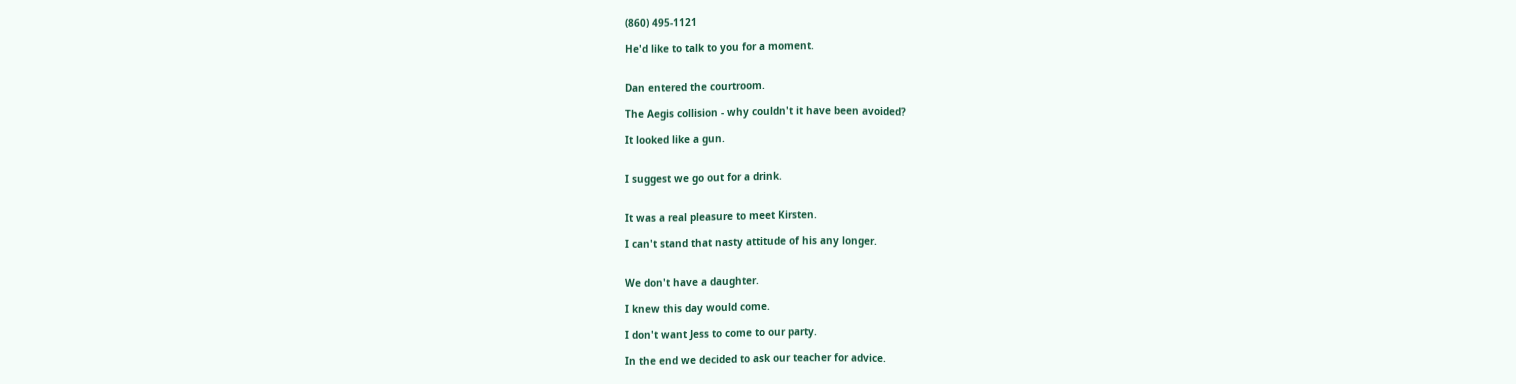(860) 495-1121

He'd like to talk to you for a moment.


Dan entered the courtroom.

The Aegis collision - why couldn't it have been avoided?

It looked like a gun.


I suggest we go out for a drink.


It was a real pleasure to meet Kirsten.

I can't stand that nasty attitude of his any longer.


We don't have a daughter.

I knew this day would come.

I don't want Jess to come to our party.

In the end we decided to ask our teacher for advice.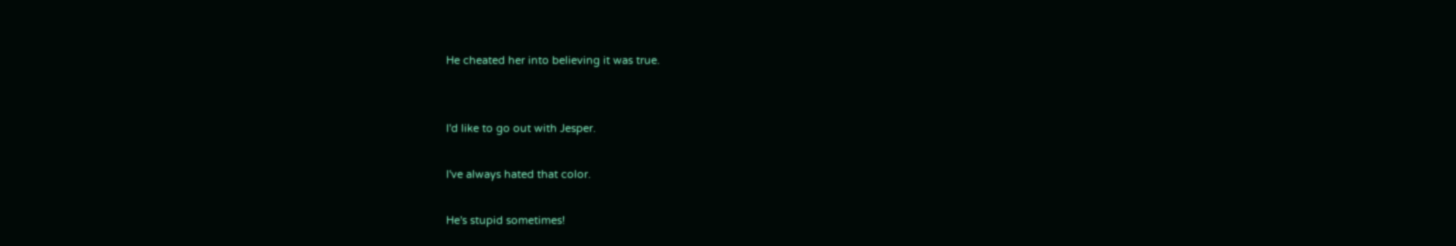He cheated her into believing it was true.


I'd like to go out with Jesper.

I've always hated that color.

He's stupid sometimes!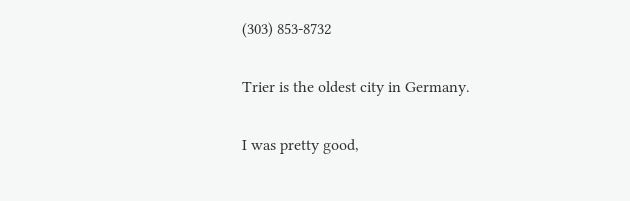(303) 853-8732

Trier is the oldest city in Germany.

I was pretty good,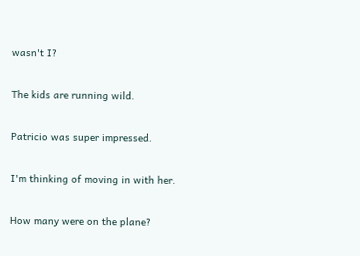wasn't I?

The kids are running wild.

Patricio was super impressed.

I'm thinking of moving in with her.

How many were on the plane?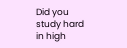Did you study hard in high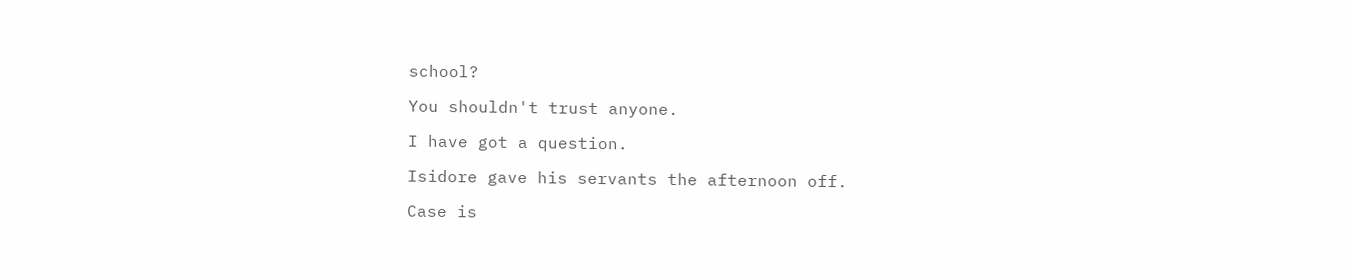school?

You shouldn't trust anyone.

I have got a question.

Isidore gave his servants the afternoon off.

Case is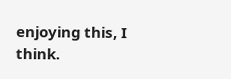enjoying this, I think.